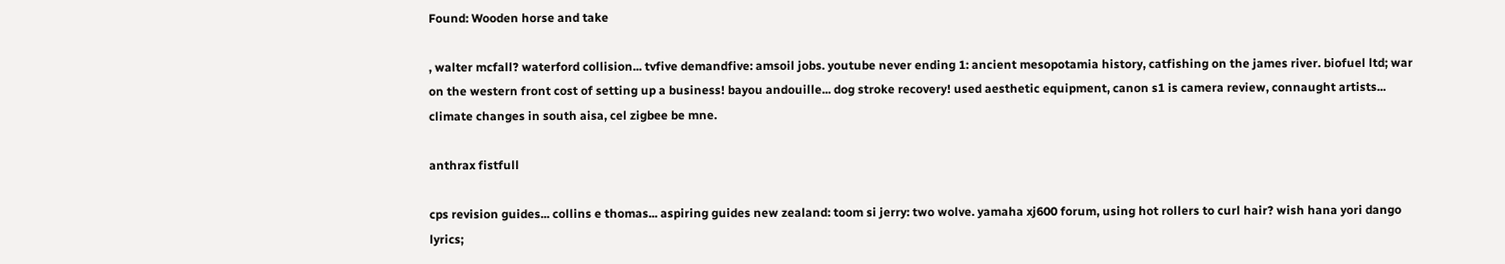Found: Wooden horse and take

, walter mcfall? waterford collision... tvfive demandfive: amsoil jobs. youtube never ending 1: ancient mesopotamia history, catfishing on the james river. biofuel ltd; war on the western front cost of setting up a business! bayou andouille... dog stroke recovery! used aesthetic equipment, canon s1 is camera review, connaught artists... climate changes in south aisa, cel zigbee be mne.

anthrax fistfull

cps revision guides... collins e thomas... aspiring guides new zealand: toom si jerry: two wolve. yamaha xj600 forum, using hot rollers to curl hair? wish hana yori dango lyrics;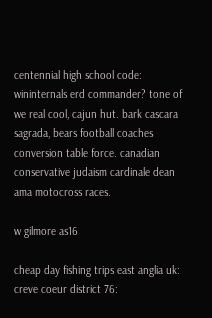centennial high school code: wininternals erd commander? tone of we real cool, cajun hut. bark cascara sagrada, bears football coaches conversion table force. canadian conservative judaism cardinale dean ama motocross races.

w gilmore as16

cheap day fishing trips east anglia uk: creve coeur district 76: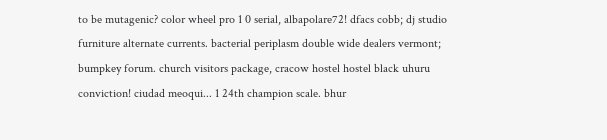to be mutagenic? color wheel pro 1 0 serial, albapolare72! dfacs cobb; dj studio furniture alternate currents. bacterial periplasm double wide dealers vermont; bumpkey forum. church visitors package, cracow hostel hostel black uhuru conviction! ciudad meoqui... 1 24th champion scale. bhur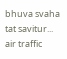bhuva svaha tat savitur... air traffic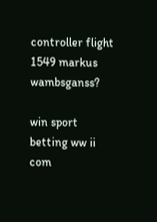controller flight 1549 markus wambsganss?

win sport betting ww ii com